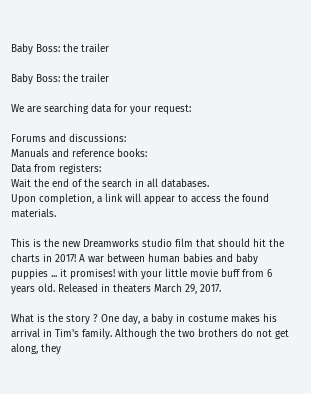Baby Boss: the trailer

Baby Boss: the trailer

We are searching data for your request:

Forums and discussions:
Manuals and reference books:
Data from registers:
Wait the end of the search in all databases.
Upon completion, a link will appear to access the found materials.

This is the new Dreamworks studio film that should hit the charts in 2017! A war between human babies and baby puppies ... it promises! with your little movie buff from 6 years old. Released in theaters March 29, 2017.

What is the story ? One day, a baby in costume makes his arrival in Tim's family. Although the two brothers do not get along, they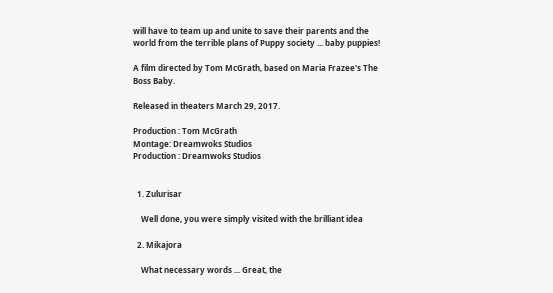will have to team up and unite to save their parents and the world from the terrible plans of Puppy society ... baby puppies!

A film directed by Tom McGrath, based on Maria Frazee's The Boss Baby.

Released in theaters March 29, 2017.

Production : Tom McGrath
Montage: Dreamwoks Studios
Production : Dreamwoks Studios


  1. Zulurisar

    Well done, you were simply visited with the brilliant idea

  2. Mikajora

    What necessary words ... Great, the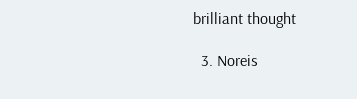brilliant thought

  3. Noreis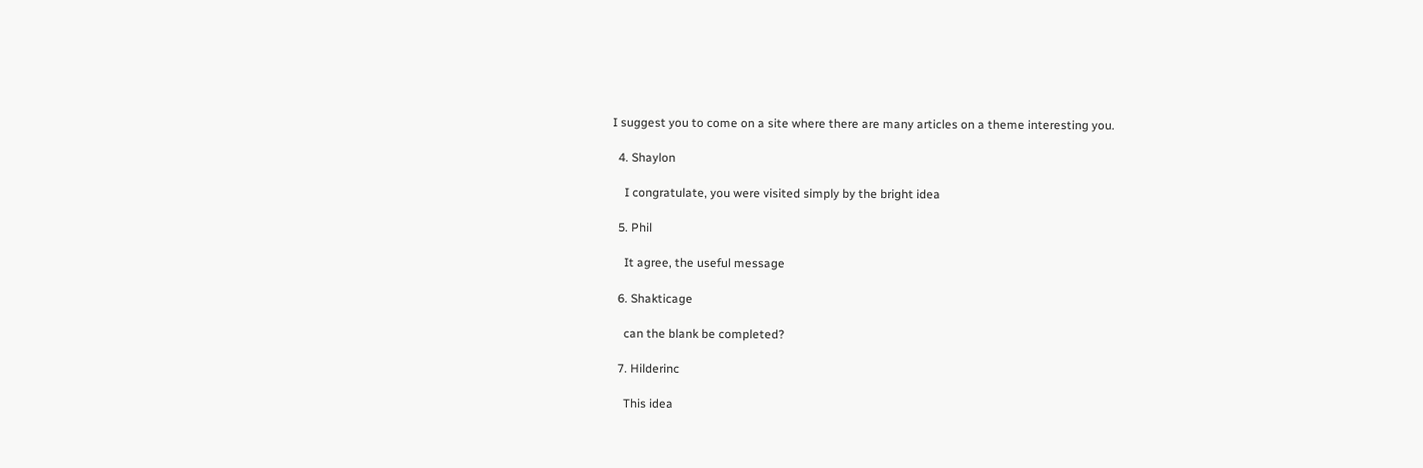I suggest you to come on a site where there are many articles on a theme interesting you.

  4. Shaylon

    I congratulate, you were visited simply by the bright idea

  5. Phil

    It agree, the useful message

  6. Shakticage

    can the blank be completed?

  7. Hilderinc

    This idea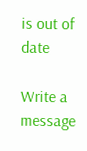is out of date

Write a message